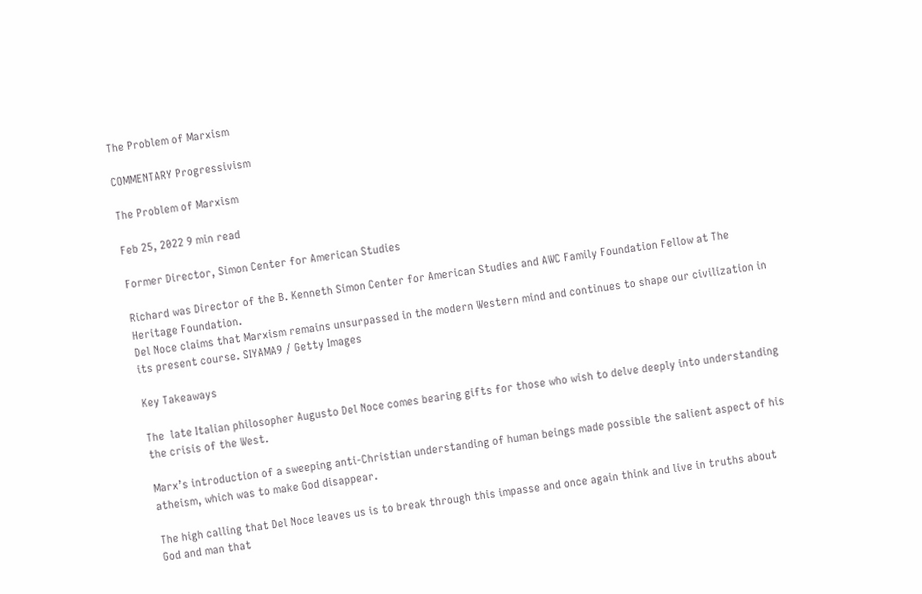The Problem of Marxism

COMMENTARY Progressivism

The Problem of Marxism

Feb 25, 2022 9 min read

Former Director, Simon Center for American Studies

Richard was Director of the B. Kenneth Simon Center for American Studies and AWC Family Foundation Fellow at The Heritage Foundation.
Del Noce claims that Marxism remains unsurpassed in the modern Western mind and continues to shape our civilization in its present course. SIYAMA9 / Getty Images

Key Takeaways

The  late Italian philosopher Augusto Del Noce comes bearing gifts for those who wish to delve deeply into understanding the crisis of the West.

Marx’s introduction of a sweeping anti-Christian understanding of human beings made possible the salient aspect of his atheism, which was to make God disappear.

The high calling that Del Noce leaves us is to break through this impasse and once again think and live in truths about God and man that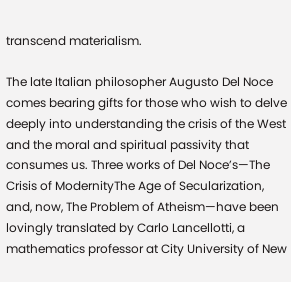transcend materialism.

The late Italian philosopher Augusto Del Noce comes bearing gifts for those who wish to delve deeply into understanding the crisis of the West and the moral and spiritual passivity that consumes us. Three works of Del Noce’s—The Crisis of ModernityThe Age of Secularization, and, now, The Problem of Atheism—have been lovingly translated by Carlo Lancellotti, a mathematics professor at City University of New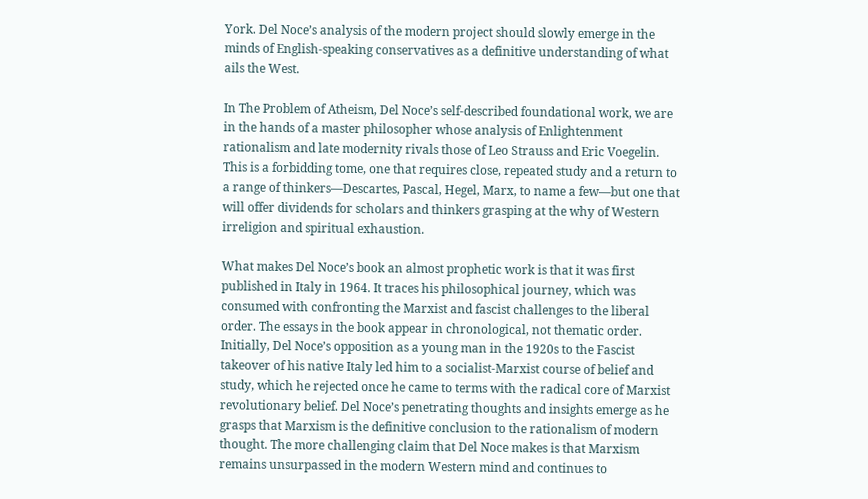York. Del Noce’s analysis of the modern project should slowly emerge in the minds of English-speaking conservatives as a definitive understanding of what ails the West.

In The Problem of Atheism, Del Noce’s self-described foundational work, we are in the hands of a master philosopher whose analysis of Enlightenment rationalism and late modernity rivals those of Leo Strauss and Eric Voegelin. This is a forbidding tome, one that requires close, repeated study and a return to a range of thinkers—Descartes, Pascal, Hegel, Marx, to name a few—but one that will offer dividends for scholars and thinkers grasping at the why of Western irreligion and spiritual exhaustion.

What makes Del Noce’s book an almost prophetic work is that it was first published in Italy in 1964. It traces his philosophical journey, which was consumed with confronting the Marxist and fascist challenges to the liberal order. The essays in the book appear in chronological, not thematic order. Initially, Del Noce’s opposition as a young man in the 1920s to the Fascist takeover of his native Italy led him to a socialist-Marxist course of belief and study, which he rejected once he came to terms with the radical core of Marxist revolutionary belief. Del Noce’s penetrating thoughts and insights emerge as he grasps that Marxism is the definitive conclusion to the rationalism of modern thought. The more challenging claim that Del Noce makes is that Marxism remains unsurpassed in the modern Western mind and continues to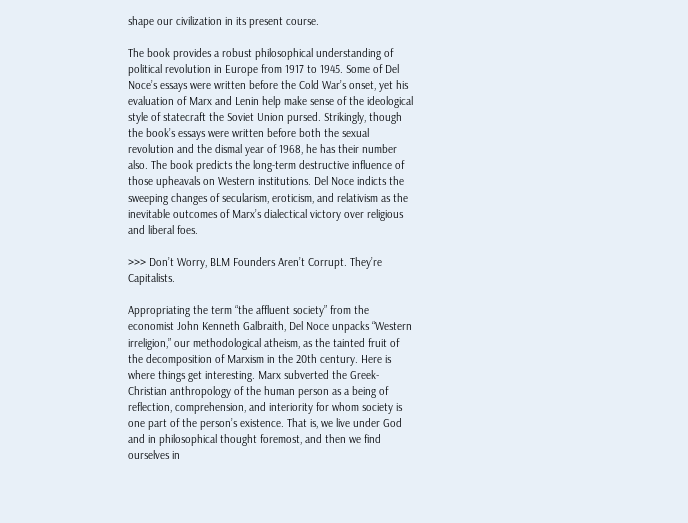shape our civilization in its present course.

The book provides a robust philosophical understanding of political revolution in Europe from 1917 to 1945. Some of Del Noce’s essays were written before the Cold War’s onset, yet his evaluation of Marx and Lenin help make sense of the ideological style of statecraft the Soviet Union pursed. Strikingly, though the book’s essays were written before both the sexual revolution and the dismal year of 1968, he has their number also. The book predicts the long-term destructive influence of those upheavals on Western institutions. Del Noce indicts the sweeping changes of secularism, eroticism, and relativism as the inevitable outcomes of Marx’s dialectical victory over religious and liberal foes.

>>> Don’t Worry, BLM Founders Aren’t Corrupt. They’re Capitalists.

Appropriating the term “the affluent society” from the economist John Kenneth Galbraith, Del Noce unpacks “Western irreligion,” our methodological atheism, as the tainted fruit of the decomposition of Marxism in the 20th century. Here is where things get interesting. Marx subverted the Greek-Christian anthropology of the human person as a being of reflection, comprehension, and interiority for whom society is one part of the person’s existence. That is, we live under God and in philosophical thought foremost, and then we find ourselves in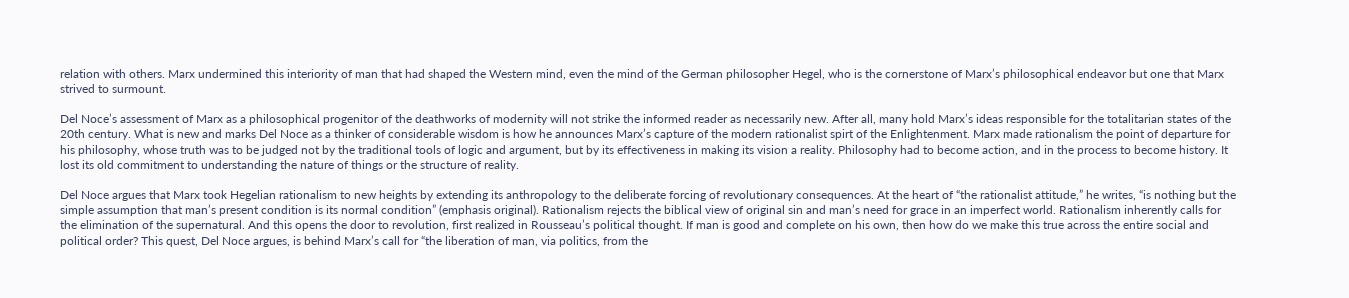relation with others. Marx undermined this interiority of man that had shaped the Western mind, even the mind of the German philosopher Hegel, who is the cornerstone of Marx’s philosophical endeavor but one that Marx strived to surmount.

Del Noce’s assessment of Marx as a philosophical progenitor of the deathworks of modernity will not strike the informed reader as necessarily new. After all, many hold Marx’s ideas responsible for the totalitarian states of the 20th century. What is new and marks Del Noce as a thinker of considerable wisdom is how he announces Marx’s capture of the modern rationalist spirt of the Enlightenment. Marx made rationalism the point of departure for his philosophy, whose truth was to be judged not by the traditional tools of logic and argument, but by its effectiveness in making its vision a reality. Philosophy had to become action, and in the process to become history. It lost its old commitment to understanding the nature of things or the structure of reality.

Del Noce argues that Marx took Hegelian rationalism to new heights by extending its anthropology to the deliberate forcing of revolutionary consequences. At the heart of “the rationalist attitude,” he writes, “is nothing but the simple assumption that man’s present condition is its normal condition” (emphasis original). Rationalism rejects the biblical view of original sin and man’s need for grace in an imperfect world. Rationalism inherently calls for the elimination of the supernatural. And this opens the door to revolution, first realized in Rousseau’s political thought. If man is good and complete on his own, then how do we make this true across the entire social and political order? This quest, Del Noce argues, is behind Marx’s call for “the liberation of man, via politics, from the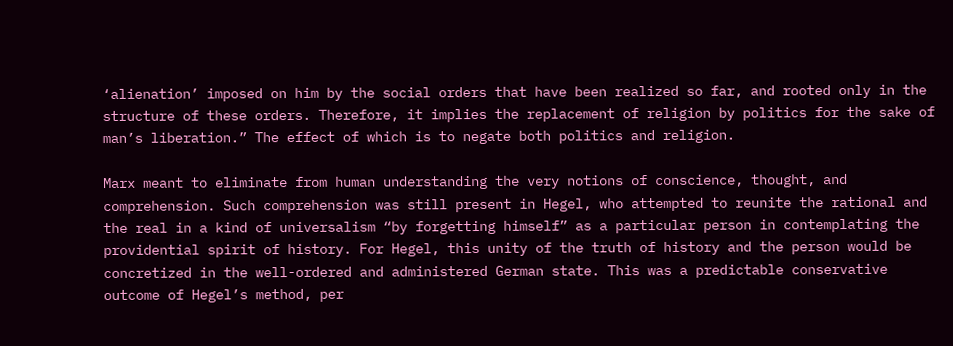‘alienation’ imposed on him by the social orders that have been realized so far, and rooted only in the structure of these orders. Therefore, it implies the replacement of religion by politics for the sake of man’s liberation.” The effect of which is to negate both politics and religion.

Marx meant to eliminate from human understanding the very notions of conscience, thought, and comprehension. Such comprehension was still present in Hegel, who attempted to reunite the rational and the real in a kind of universalism “by forgetting himself” as a particular person in contemplating the providential spirit of history. For Hegel, this unity of the truth of history and the person would be concretized in the well-ordered and administered German state. This was a predictable conservative outcome of Hegel’s method, per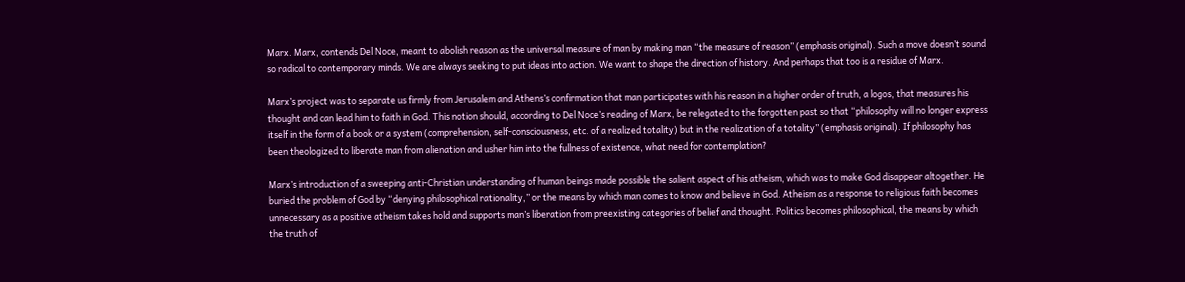Marx. Marx, contends Del Noce, meant to abolish reason as the universal measure of man by making man “the measure of reason” (emphasis original). Such a move doesn’t sound so radical to contemporary minds. We are always seeking to put ideas into action. We want to shape the direction of history. And perhaps that too is a residue of Marx.

Marx’s project was to separate us firmly from Jerusalem and Athens’s confirmation that man participates with his reason in a higher order of truth, a logos, that measures his thought and can lead him to faith in God. This notion should, according to Del Noce’s reading of Marx, be relegated to the forgotten past so that “philosophy will no longer express itself in the form of a book or a system (comprehension, self-consciousness, etc. of a realized totality) but in the realization of a totality” (emphasis original). If philosophy has been theologized to liberate man from alienation and usher him into the fullness of existence, what need for contemplation?

Marx’s introduction of a sweeping anti-Christian understanding of human beings made possible the salient aspect of his atheism, which was to make God disappear altogether. He buried the problem of God by “denying philosophical rationality,” or the means by which man comes to know and believe in God. Atheism as a response to religious faith becomes unnecessary as a positive atheism takes hold and supports man’s liberation from preexisting categories of belief and thought. Politics becomes philosophical, the means by which the truth of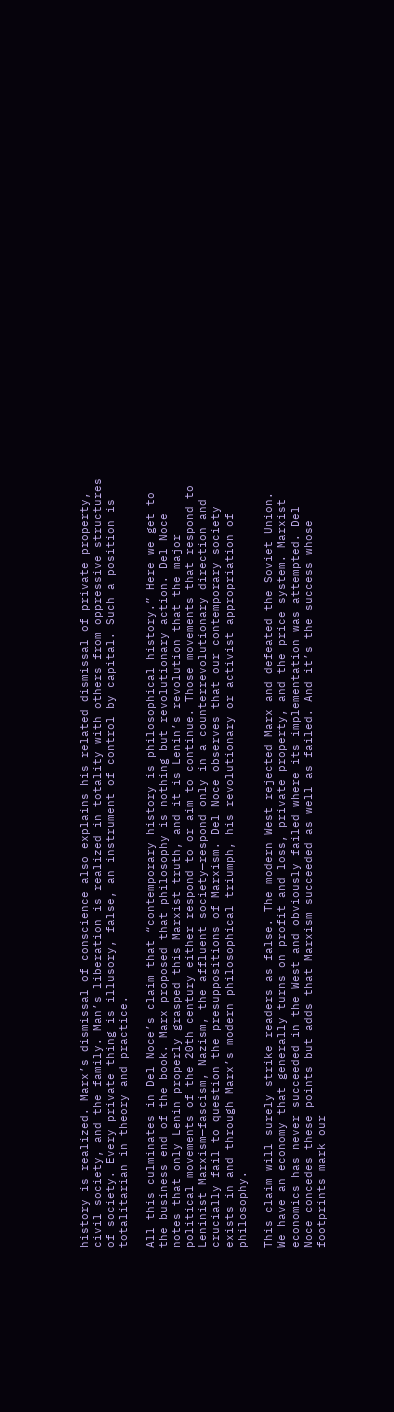history is realized. Marx’s dismissal of conscience also explains his related dismissal of private property, civil society, and the family. Man’s liberation is realized in totality with others from oppressive structures of society. Every private thing is illusory, false, an instrument of control by capital. Such a position is totalitarian in theory and practice.

All this culminates in Del Noce’s claim that “contemporary history is philosophical history.” Here we get to the business end of the book. Marx proposed that philosophy is nothing but revolutionary action. Del Noce notes that only Lenin properly grasped this Marxist truth, and it is Lenin’s revolution that the major political movements of the 20th century either respond to or aim to continue. Those movements that respond to Leninist Marxism—fascism, Nazism, the affluent society—respond only in a counterrevolutionary direction and crucially fail to question the presuppositions of Marxism. Del Noce observes that our contemporary society exists in and through Marx’s modern philosophical triumph, his revolutionary or activist appropriation of philosophy.

This claim will surely strike readers as false. The modern West rejected Marx and defeated the Soviet Union. We have an economy that generally turns on profit and loss, private property, and the price system. Marxist economics has never succeeded in the West and obviously failed where its implementation was attempted. Del Noce concedes these points but adds that Marxism succeeded as well as failed. And it’s the success whose footprints mark our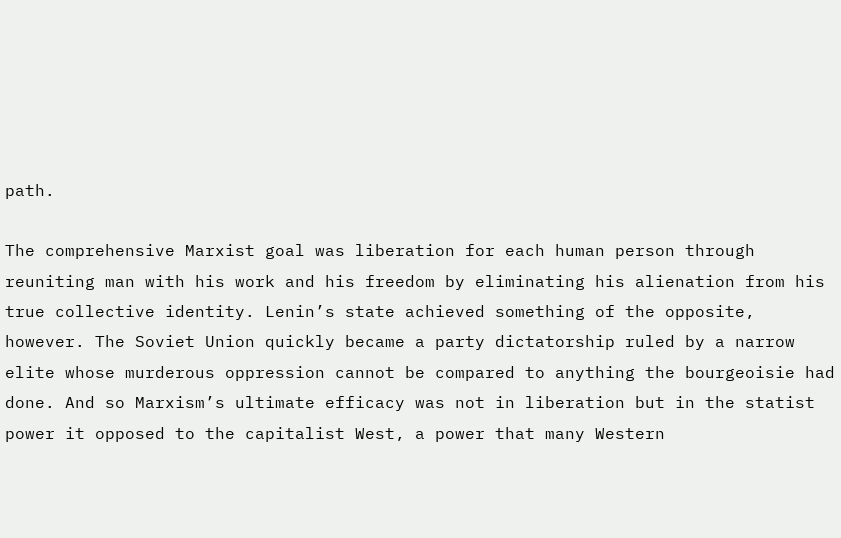path.

The comprehensive Marxist goal was liberation for each human person through reuniting man with his work and his freedom by eliminating his alienation from his true collective identity. Lenin’s state achieved something of the opposite, however. The Soviet Union quickly became a party dictatorship ruled by a narrow elite whose murderous oppression cannot be compared to anything the bourgeoisie had done. And so Marxism’s ultimate efficacy was not in liberation but in the statist power it opposed to the capitalist West, a power that many Western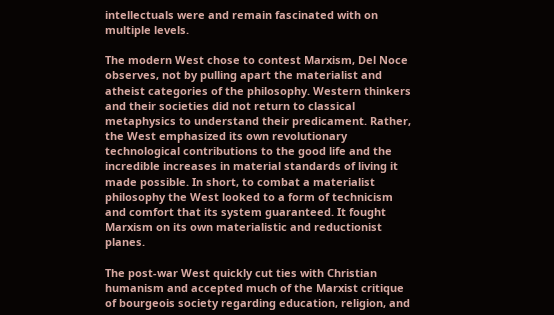intellectuals were and remain fascinated with on multiple levels.

The modern West chose to contest Marxism, Del Noce observes, not by pulling apart the materialist and atheist categories of the philosophy. Western thinkers and their societies did not return to classical metaphysics to understand their predicament. Rather, the West emphasized its own revolutionary technological contributions to the good life and the incredible increases in material standards of living it made possible. In short, to combat a materialist philosophy the West looked to a form of technicism and comfort that its system guaranteed. It fought Marxism on its own materialistic and reductionist planes.

The post-war West quickly cut ties with Christian humanism and accepted much of the Marxist critique of bourgeois society regarding education, religion, and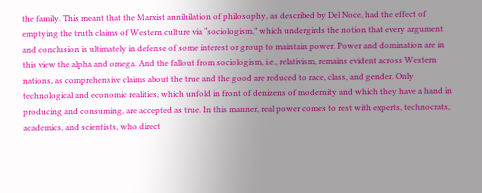the family. This meant that the Marxist annihilation of philosophy, as described by Del Noce, had the effect of emptying the truth claims of Western culture via “sociologism,” which undergirds the notion that every argument and conclusion is ultimately in defense of some interest or group to maintain power. Power and domination are in this view the alpha and omega. And the fallout from sociologism, i.e., relativism, remains evident across Western nations, as comprehensive claims about the true and the good are reduced to race, class, and gender. Only technological and economic realities, which unfold in front of denizens of modernity and which they have a hand in producing and consuming, are accepted as true. In this manner, real power comes to rest with experts, technocrats, academics, and scientists, who direct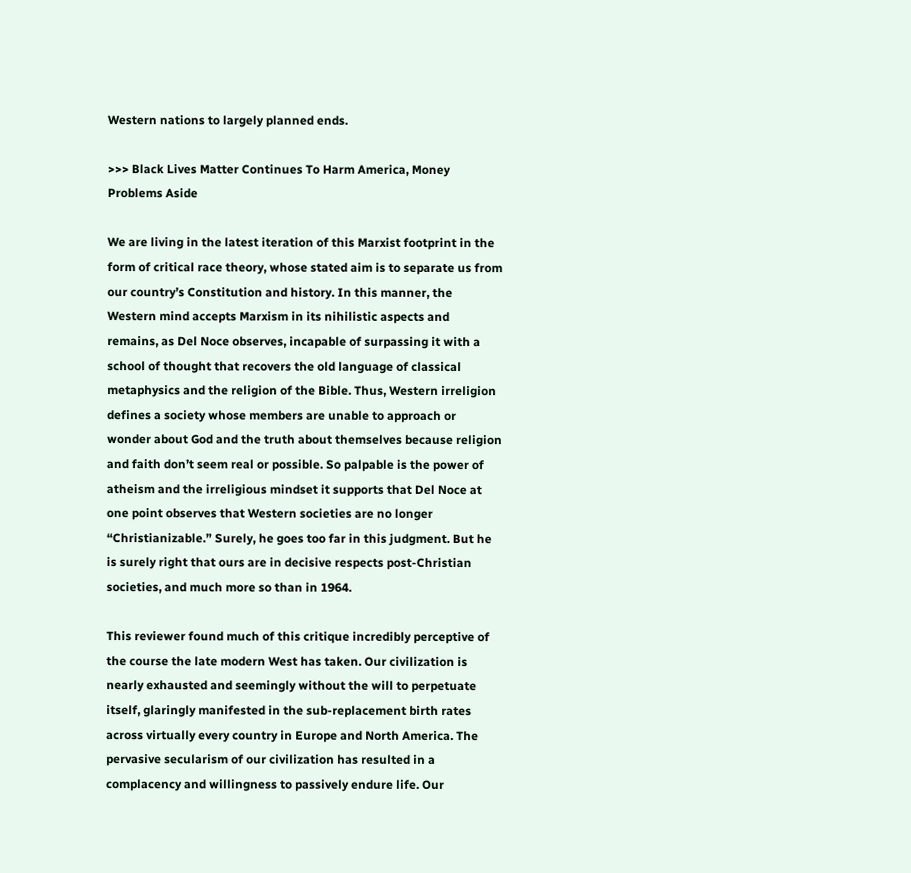Western nations to largely planned ends.

>>> Black Lives Matter Continues To Harm America, Money Problems Aside

We are living in the latest iteration of this Marxist footprint in the form of critical race theory, whose stated aim is to separate us from our country’s Constitution and history. In this manner, the Western mind accepts Marxism in its nihilistic aspects and remains, as Del Noce observes, incapable of surpassing it with a school of thought that recovers the old language of classical metaphysics and the religion of the Bible. Thus, Western irreligion defines a society whose members are unable to approach or wonder about God and the truth about themselves because religion and faith don’t seem real or possible. So palpable is the power of atheism and the irreligious mindset it supports that Del Noce at one point observes that Western societies are no longer “Christianizable.” Surely, he goes too far in this judgment. But he is surely right that ours are in decisive respects post-Christian societies, and much more so than in 1964.

This reviewer found much of this critique incredibly perceptive of the course the late modern West has taken. Our civilization is nearly exhausted and seemingly without the will to perpetuate itself, glaringly manifested in the sub-replacement birth rates across virtually every country in Europe and North America. The pervasive secularism of our civilization has resulted in a complacency and willingness to passively endure life. Our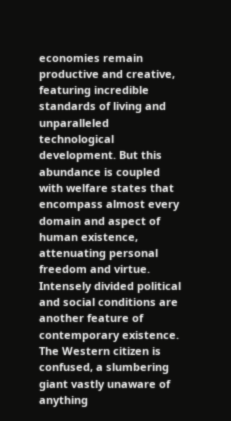economies remain productive and creative, featuring incredible standards of living and unparalleled technological development. But this abundance is coupled with welfare states that encompass almost every domain and aspect of human existence, attenuating personal freedom and virtue. Intensely divided political and social conditions are another feature of contemporary existence. The Western citizen is confused, a slumbering giant vastly unaware of anything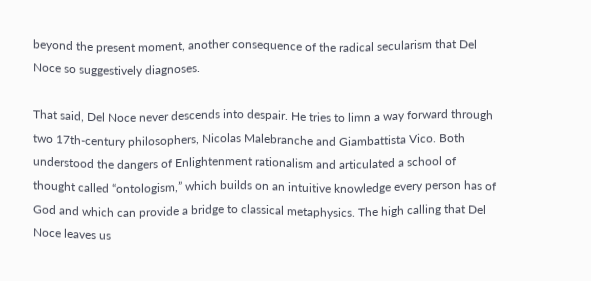beyond the present moment, another consequence of the radical secularism that Del Noce so suggestively diagnoses.

That said, Del Noce never descends into despair. He tries to limn a way forward through two 17th-century philosophers, Nicolas Malebranche and Giambattista Vico. Both understood the dangers of Enlightenment rationalism and articulated a school of thought called “ontologism,” which builds on an intuitive knowledge every person has of God and which can provide a bridge to classical metaphysics. The high calling that Del Noce leaves us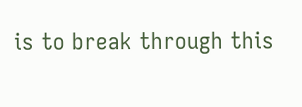is to break through this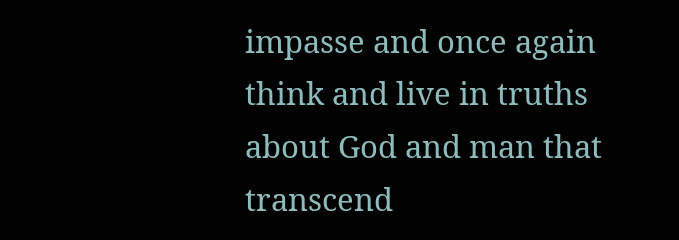impasse and once again think and live in truths about God and man that transcend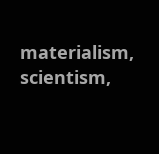materialism, scientism,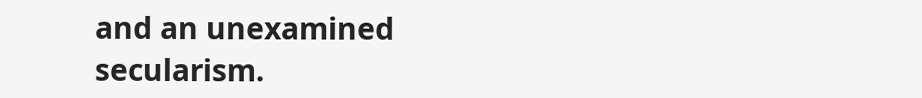and an unexamined secularism.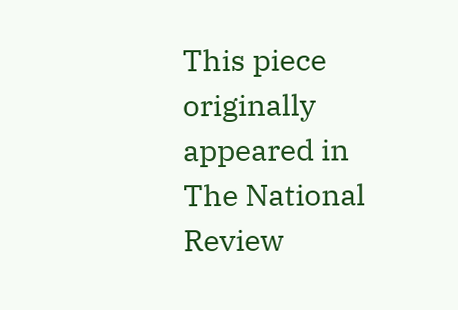This piece originally appeared in The National Review